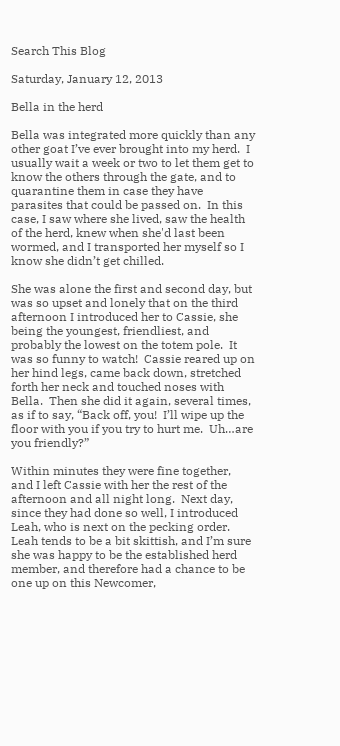Search This Blog

Saturday, January 12, 2013

Bella in the herd

Bella was integrated more quickly than any other goat I’ve ever brought into my herd.  I usually wait a week or two to let them get to know the others through the gate, and to quarantine them in case they have parasites that could be passed on.  In this case, I saw where she lived, saw the health of the herd, knew when she'd last been wormed, and I transported her myself so I know she didn’t get chilled.

She was alone the first and second day, but was so upset and lonely that on the third afternoon I introduced her to Cassie, she being the youngest, friendliest, and probably the lowest on the totem pole.  It was so funny to watch!  Cassie reared up on  her hind legs, came back down, stretched forth her neck and touched noses with Bella.  Then she did it again, several times, as if to say, “Back off, you!  I’ll wipe up the floor with you if you try to hurt me.  Uh…are you friendly?”

Within minutes they were fine together, and I left Cassie with her the rest of the afternoon and all night long.  Next day, since they had done so well, I introduced Leah, who is next on the pecking order.
Leah tends to be a bit skittish, and I’m sure she was happy to be the established herd member, and therefore had a chance to be one up on this Newcomer,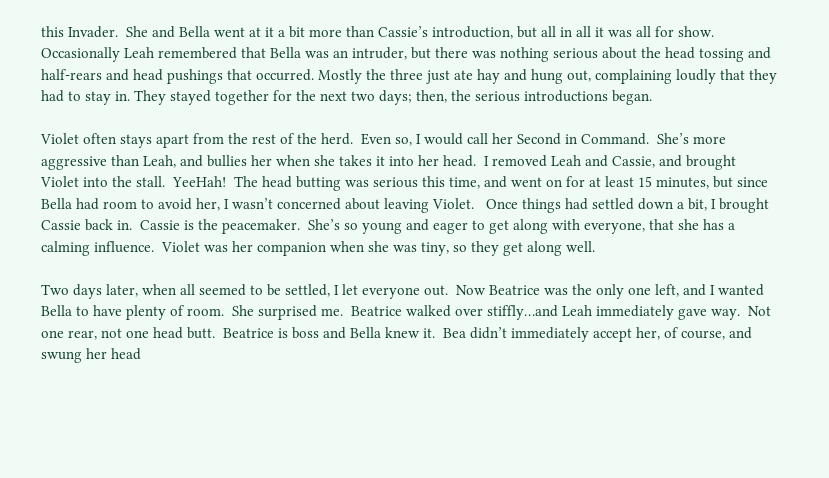this Invader.  She and Bella went at it a bit more than Cassie’s introduction, but all in all it was all for show.  Occasionally Leah remembered that Bella was an intruder, but there was nothing serious about the head tossing and half-rears and head pushings that occurred. Mostly the three just ate hay and hung out, complaining loudly that they had to stay in. They stayed together for the next two days; then, the serious introductions began.

Violet often stays apart from the rest of the herd.  Even so, I would call her Second in Command.  She’s more aggressive than Leah, and bullies her when she takes it into her head.  I removed Leah and Cassie, and brought Violet into the stall.  YeeHah!  The head butting was serious this time, and went on for at least 15 minutes, but since Bella had room to avoid her, I wasn’t concerned about leaving Violet.   Once things had settled down a bit, I brought Cassie back in.  Cassie is the peacemaker.  She’s so young and eager to get along with everyone, that she has a calming influence.  Violet was her companion when she was tiny, so they get along well.

Two days later, when all seemed to be settled, I let everyone out.  Now Beatrice was the only one left, and I wanted Bella to have plenty of room.  She surprised me.  Beatrice walked over stiffly…and Leah immediately gave way.  Not one rear, not one head butt.  Beatrice is boss and Bella knew it.  Bea didn’t immediately accept her, of course, and swung her head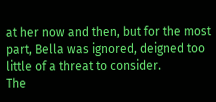at her now and then, but for the most part, Bella was ignored, deigned too little of a threat to consider.
The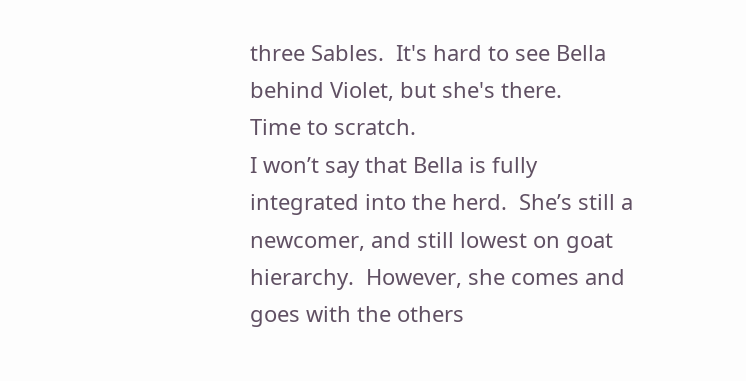three Sables.  It's hard to see Bella behind Violet, but she's there.
Time to scratch.
I won’t say that Bella is fully integrated into the herd.  She’s still a newcomer, and still lowest on goat hierarchy.  However, she comes and goes with the others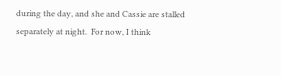during the day, and she and Cassie are stalled separately at night.  For now, I think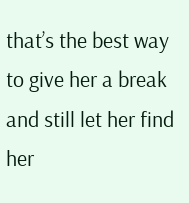that’s the best way to give her a break and still let her find her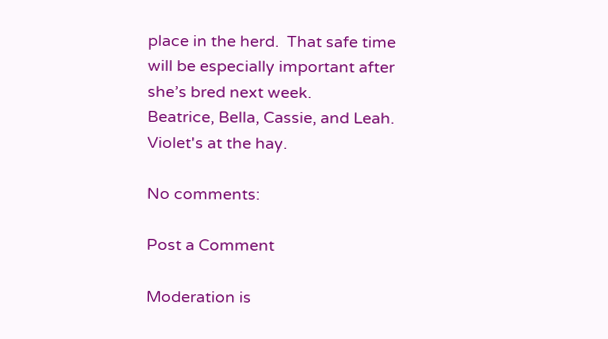place in the herd.  That safe time will be especially important after she’s bred next week.
Beatrice, Bella, Cassie, and Leah.  Violet's at the hay.

No comments:

Post a Comment

Moderation is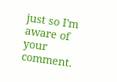just so I'm aware of your comment.